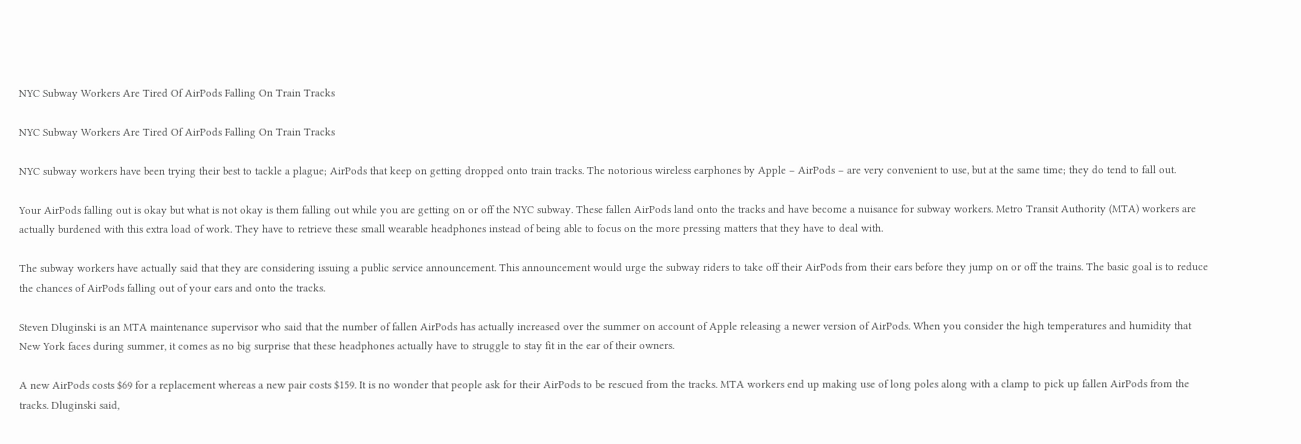NYC Subway Workers Are Tired Of AirPods Falling On Train Tracks

NYC Subway Workers Are Tired Of AirPods Falling On Train Tracks

NYC subway workers have been trying their best to tackle a plague; AirPods that keep on getting dropped onto train tracks. The notorious wireless earphones by Apple – AirPods – are very convenient to use, but at the same time; they do tend to fall out.

Your AirPods falling out is okay but what is not okay is them falling out while you are getting on or off the NYC subway. These fallen AirPods land onto the tracks and have become a nuisance for subway workers. Metro Transit Authority (MTA) workers are actually burdened with this extra load of work. They have to retrieve these small wearable headphones instead of being able to focus on the more pressing matters that they have to deal with.

The subway workers have actually said that they are considering issuing a public service announcement. This announcement would urge the subway riders to take off their AirPods from their ears before they jump on or off the trains. The basic goal is to reduce the chances of AirPods falling out of your ears and onto the tracks.

Steven Dluginski is an MTA maintenance supervisor who said that the number of fallen AirPods has actually increased over the summer on account of Apple releasing a newer version of AirPods. When you consider the high temperatures and humidity that New York faces during summer, it comes as no big surprise that these headphones actually have to struggle to stay fit in the ear of their owners.

A new AirPods costs $69 for a replacement whereas a new pair costs $159. It is no wonder that people ask for their AirPods to be rescued from the tracks. MTA workers end up making use of long poles along with a clamp to pick up fallen AirPods from the tracks. Dluginski said,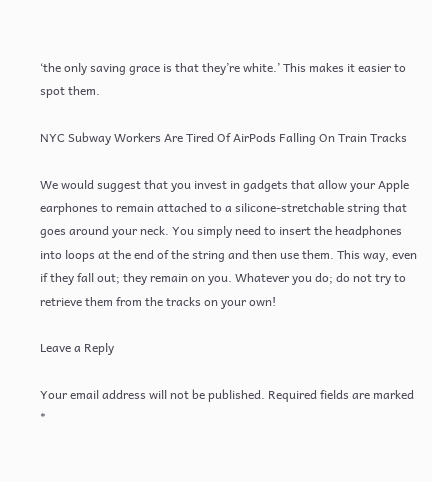‘the only saving grace is that they’re white.’ This makes it easier to spot them.

NYC Subway Workers Are Tired Of AirPods Falling On Train Tracks

We would suggest that you invest in gadgets that allow your Apple earphones to remain attached to a silicone-stretchable string that goes around your neck. You simply need to insert the headphones into loops at the end of the string and then use them. This way, even if they fall out; they remain on you. Whatever you do; do not try to retrieve them from the tracks on your own!

Leave a Reply

Your email address will not be published. Required fields are marked *